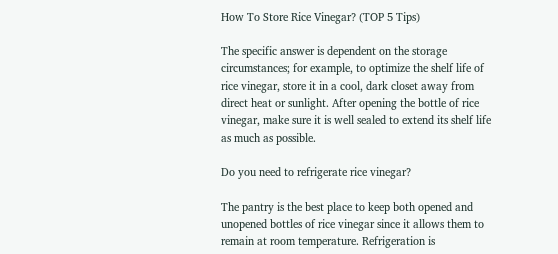How To Store Rice Vinegar? (TOP 5 Tips)

The specific answer is dependent on the storage circumstances; for example, to optimize the shelf life of rice vinegar, store it in a cool, dark closet away from direct heat or sunlight. After opening the bottle of rice vinegar, make sure it is well sealed to extend its shelf life as much as possible.

Do you need to refrigerate rice vinegar?

The pantry is the best place to keep both opened and unopened bottles of rice vinegar since it allows them to remain at room temperature. Refrigeration is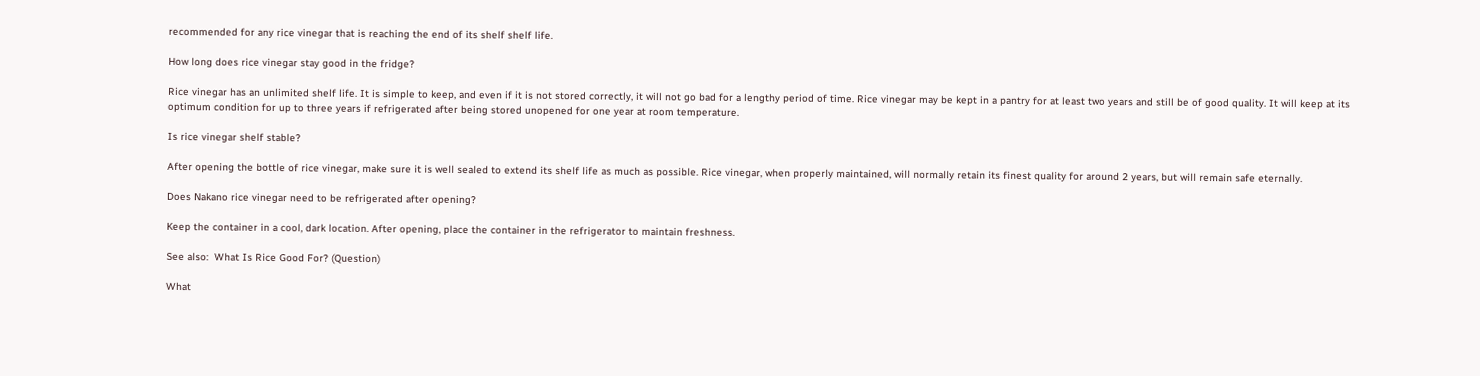recommended for any rice vinegar that is reaching the end of its shelf shelf life.

How long does rice vinegar stay good in the fridge?

Rice vinegar has an unlimited shelf life. It is simple to keep, and even if it is not stored correctly, it will not go bad for a lengthy period of time. Rice vinegar may be kept in a pantry for at least two years and still be of good quality. It will keep at its optimum condition for up to three years if refrigerated after being stored unopened for one year at room temperature.

Is rice vinegar shelf stable?

After opening the bottle of rice vinegar, make sure it is well sealed to extend its shelf life as much as possible. Rice vinegar, when properly maintained, will normally retain its finest quality for around 2 years, but will remain safe eternally.

Does Nakano rice vinegar need to be refrigerated after opening?

Keep the container in a cool, dark location. After opening, place the container in the refrigerator to maintain freshness.

See also:  What Is Rice Good For? (Question)

What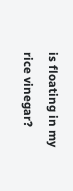is floating in my rice vinegar?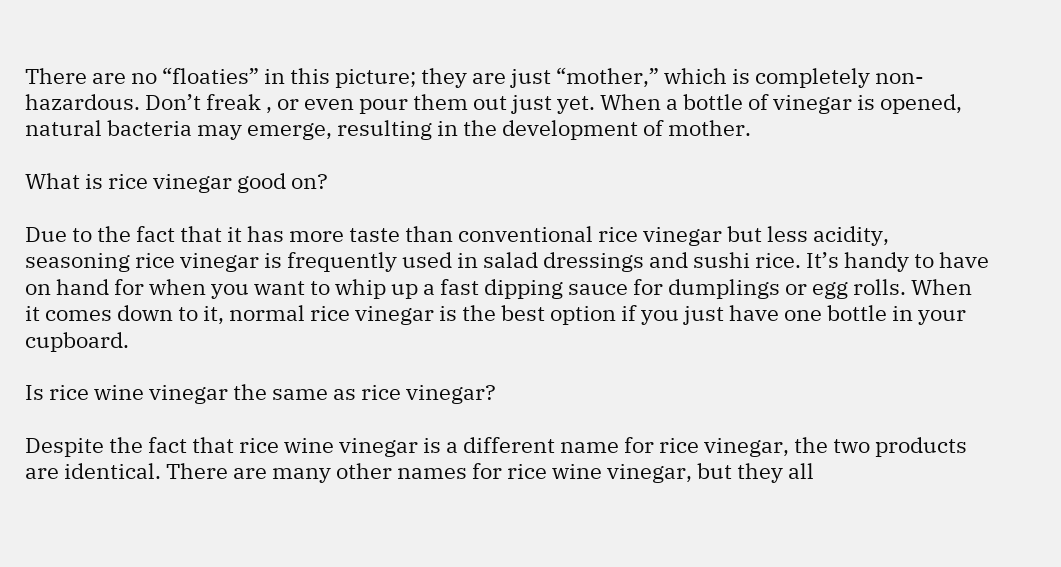There are no “floaties” in this picture; they are just “mother,” which is completely non-hazardous. Don’t freak , or even pour them out just yet. When a bottle of vinegar is opened, natural bacteria may emerge, resulting in the development of mother.

What is rice vinegar good on?

Due to the fact that it has more taste than conventional rice vinegar but less acidity, seasoning rice vinegar is frequently used in salad dressings and sushi rice. It’s handy to have on hand for when you want to whip up a fast dipping sauce for dumplings or egg rolls. When it comes down to it, normal rice vinegar is the best option if you just have one bottle in your cupboard.

Is rice wine vinegar the same as rice vinegar?

Despite the fact that rice wine vinegar is a different name for rice vinegar, the two products are identical. There are many other names for rice wine vinegar, but they all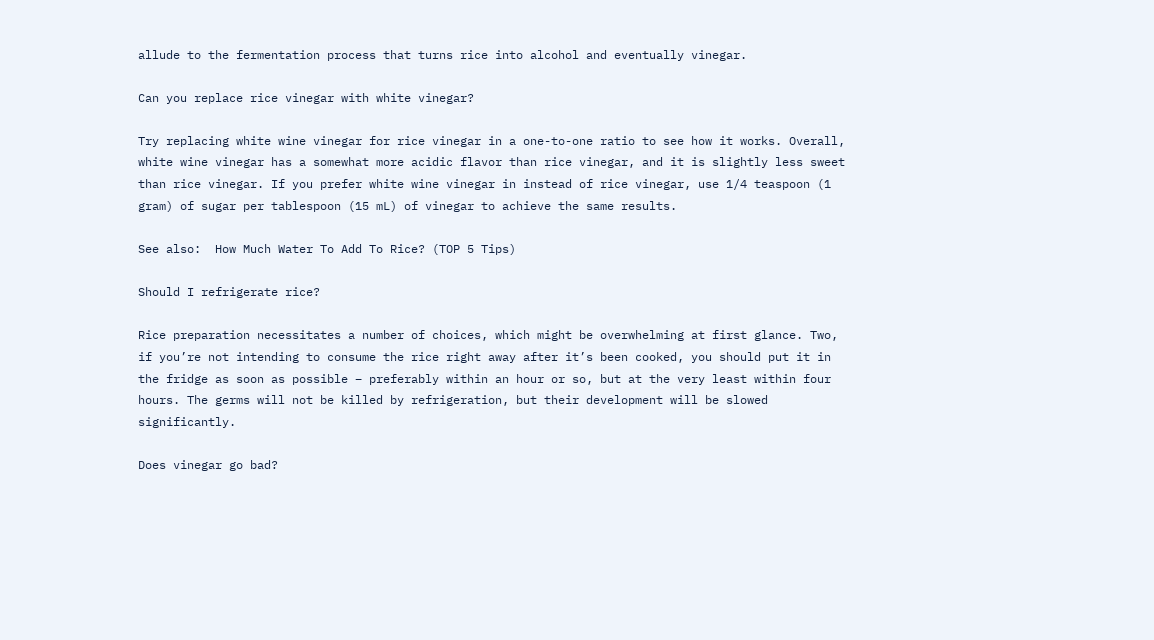allude to the fermentation process that turns rice into alcohol and eventually vinegar.

Can you replace rice vinegar with white vinegar?

Try replacing white wine vinegar for rice vinegar in a one-to-one ratio to see how it works. Overall, white wine vinegar has a somewhat more acidic flavor than rice vinegar, and it is slightly less sweet than rice vinegar. If you prefer white wine vinegar in instead of rice vinegar, use 1/4 teaspoon (1 gram) of sugar per tablespoon (15 mL) of vinegar to achieve the same results.

See also:  How Much Water To Add To Rice? (TOP 5 Tips)

Should I refrigerate rice?

Rice preparation necessitates a number of choices, which might be overwhelming at first glance. Two, if you’re not intending to consume the rice right away after it’s been cooked, you should put it in the fridge as soon as possible – preferably within an hour or so, but at the very least within four hours. The germs will not be killed by refrigeration, but their development will be slowed significantly.

Does vinegar go bad?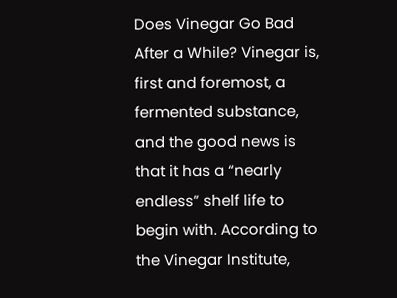Does Vinegar Go Bad After a While? Vinegar is, first and foremost, a fermented substance, and the good news is that it has a “nearly endless” shelf life to begin with. According to the Vinegar Institute,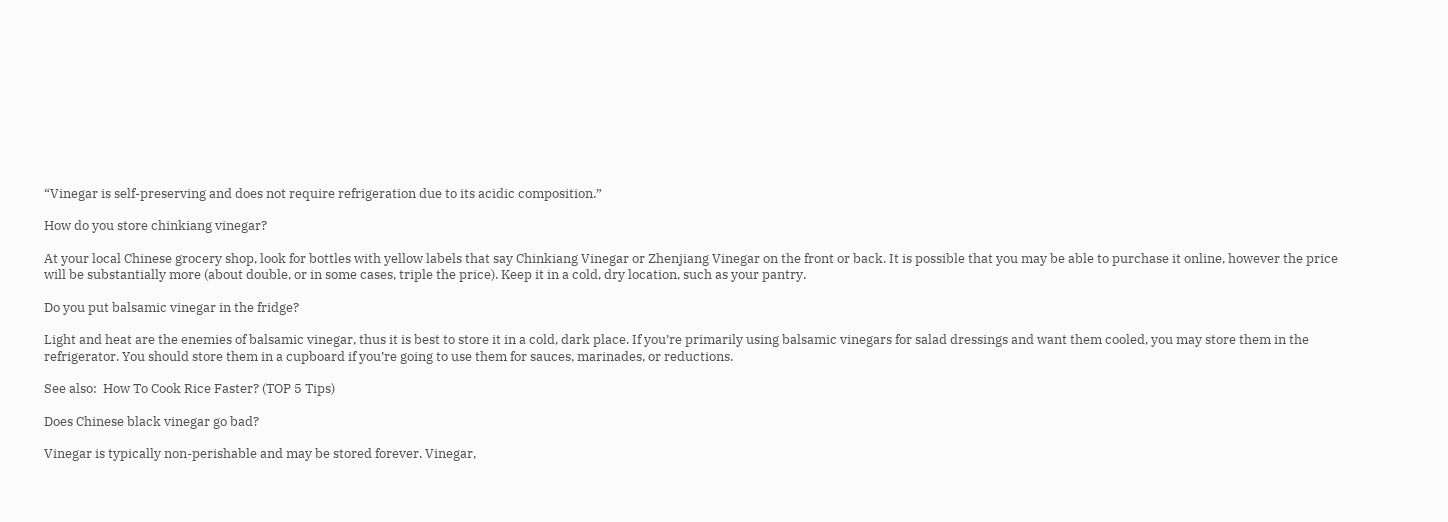“Vinegar is self-preserving and does not require refrigeration due to its acidic composition.”

How do you store chinkiang vinegar?

At your local Chinese grocery shop, look for bottles with yellow labels that say Chinkiang Vinegar or Zhenjiang Vinegar on the front or back. It is possible that you may be able to purchase it online, however the price will be substantially more (about double, or in some cases, triple the price). Keep it in a cold, dry location, such as your pantry.

Do you put balsamic vinegar in the fridge?

Light and heat are the enemies of balsamic vinegar, thus it is best to store it in a cold, dark place. If you’re primarily using balsamic vinegars for salad dressings and want them cooled, you may store them in the refrigerator. You should store them in a cupboard if you’re going to use them for sauces, marinades, or reductions.

See also:  How To Cook Rice Faster? (TOP 5 Tips)

Does Chinese black vinegar go bad?

Vinegar is typically non-perishable and may be stored forever. Vinegar,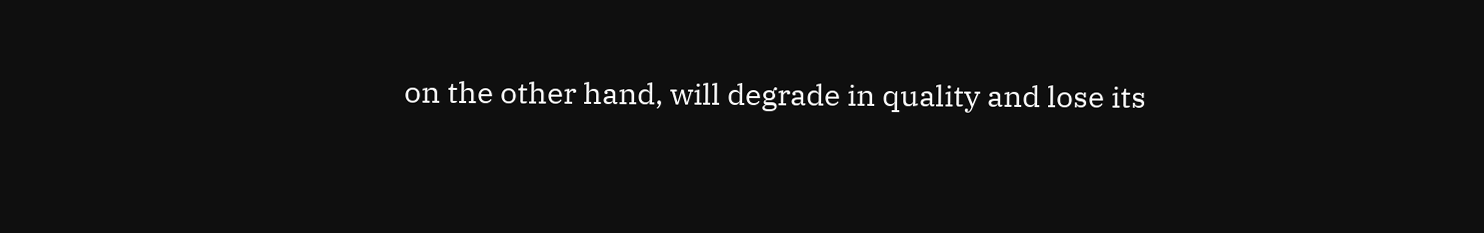on the other hand, will degrade in quality and lose its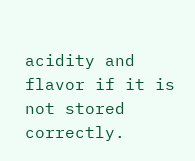acidity and flavor if it is not stored correctly.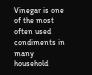Vinegar is one of the most often used condiments in many household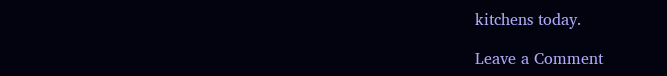kitchens today.

Leave a Comment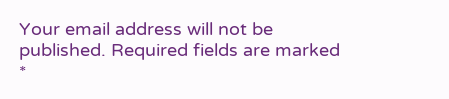Your email address will not be published. Required fields are marked *